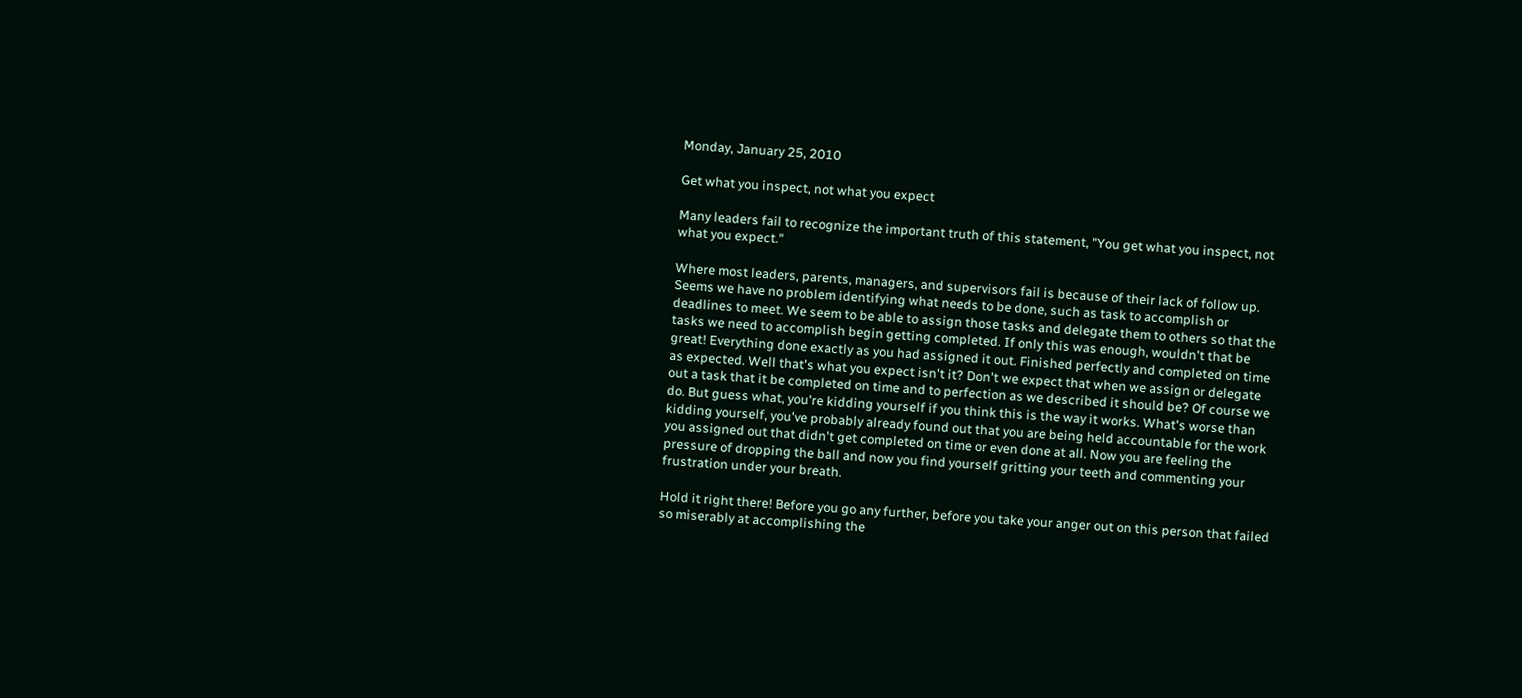Monday, January 25, 2010

Get what you inspect, not what you expect

Many leaders fail to recognize the important truth of this statement, "You get what you inspect, not what you expect."

Where most leaders, parents, managers, and supervisors fail is because of their lack of follow up. Seems we have no problem identifying what needs to be done, such as task to accomplish or deadlines to meet. We seem to be able to assign those tasks and delegate them to others so that the tasks we need to accomplish begin getting completed. If only this was enough, wouldn't that be great! Everything done exactly as you had assigned it out. Finished perfectly and completed on time as expected. Well that's what you expect isn't it? Don't we expect that when we assign or delegate out a task that it be completed on time and to perfection as we described it should be? Of course we do. But guess what, you're kidding yourself if you think this is the way it works. What's worse than kidding yourself, you've probably already found out that you are being held accountable for the work you assigned out that didn't get completed on time or even done at all. Now you are feeling the pressure of dropping the ball and now you find yourself gritting your teeth and commenting your frustration under your breath.

Hold it right there! Before you go any further, before you take your anger out on this person that failed so miserably at accomplishing the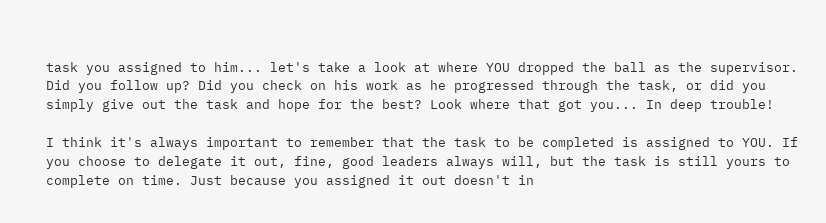task you assigned to him... let's take a look at where YOU dropped the ball as the supervisor. Did you follow up? Did you check on his work as he progressed through the task, or did you simply give out the task and hope for the best? Look where that got you... In deep trouble!

I think it's always important to remember that the task to be completed is assigned to YOU. If you choose to delegate it out, fine, good leaders always will, but the task is still yours to complete on time. Just because you assigned it out doesn't in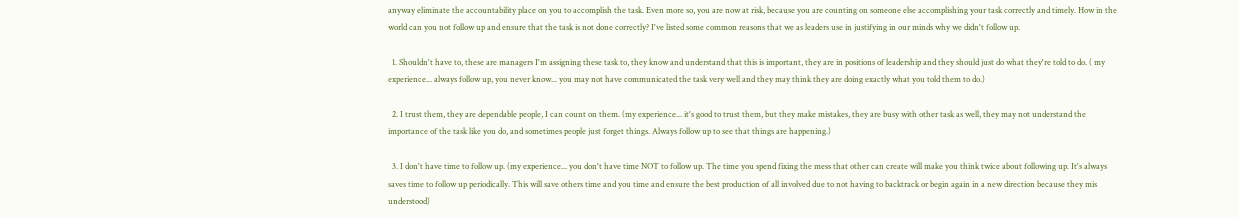anyway eliminate the accountability place on you to accomplish the task. Even more so, you are now at risk, because you are counting on someone else accomplishing your task correctly and timely. How in the world can you not follow up and ensure that the task is not done correctly? I've listed some common reasons that we as leaders use in justifying in our minds why we didn't follow up.

  1. Shouldn't have to, these are managers I'm assigning these task to, they know and understand that this is important, they are in positions of leadership and they should just do what they're told to do. ( my experience... always follow up, you never know... you may not have communicated the task very well and they may think they are doing exactly what you told them to do.)

  2. I trust them, they are dependable people, I can count on them. (my experience... it's good to trust them, but they make mistakes, they are busy with other task as well, they may not understand the importance of the task like you do, and sometimes people just forget things. Always follow up to see that things are happening.)

  3. I don't have time to follow up. (my experience... you don't have time NOT to follow up. The time you spend fixing the mess that other can create will make you think twice about following up. It's always saves time to follow up periodically. This will save others time and you time and ensure the best production of all involved due to not having to backtrack or begin again in a new direction because they mis understood)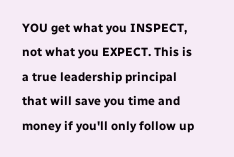YOU get what you INSPECT, not what you EXPECT. This is a true leadership principal that will save you time and money if you'll only follow up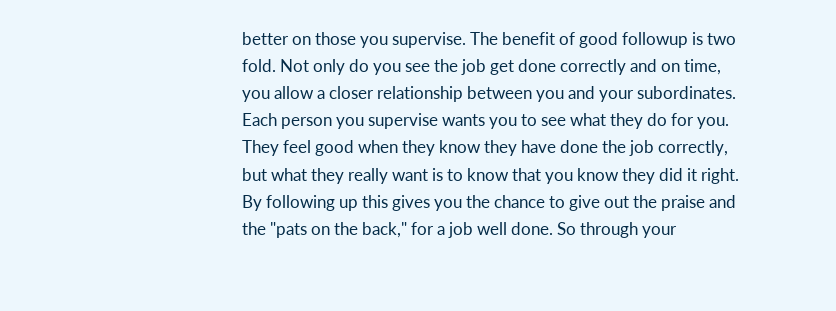better on those you supervise. The benefit of good followup is two fold. Not only do you see the job get done correctly and on time, you allow a closer relationship between you and your subordinates. Each person you supervise wants you to see what they do for you. They feel good when they know they have done the job correctly, but what they really want is to know that you know they did it right. By following up this gives you the chance to give out the praise and the "pats on the back," for a job well done. So through your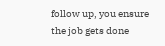follow up, you ensure the job gets done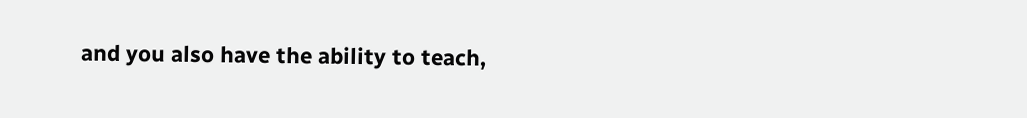and you also have the ability to teach,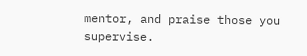mentor, and praise those you supervise.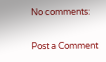No comments:

Post a Comment